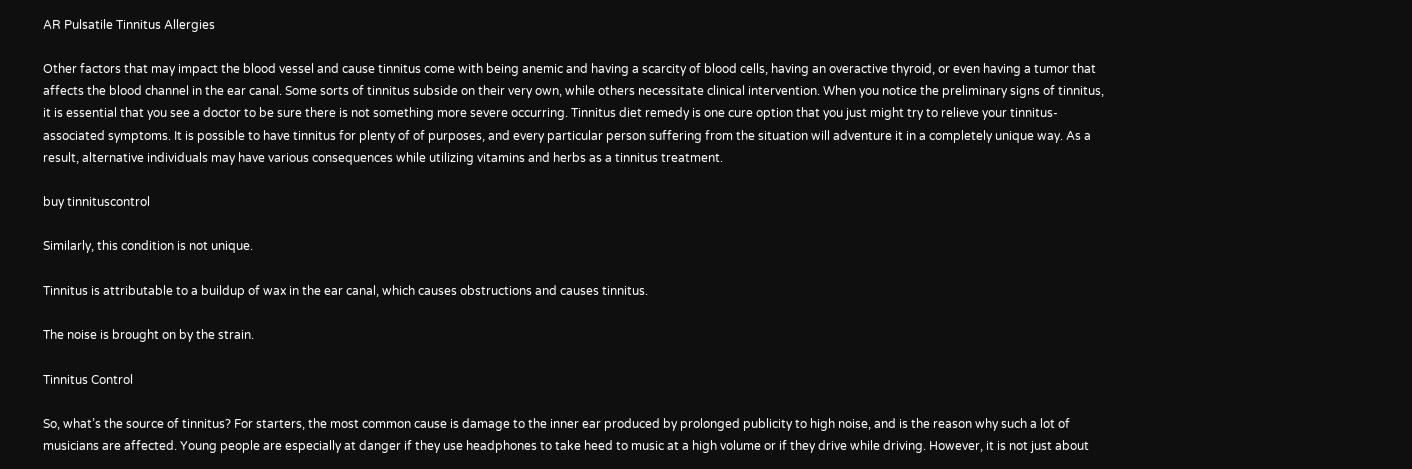AR Pulsatile Tinnitus Allergies

Other factors that may impact the blood vessel and cause tinnitus come with being anemic and having a scarcity of blood cells, having an overactive thyroid, or even having a tumor that affects the blood channel in the ear canal. Some sorts of tinnitus subside on their very own, while others necessitate clinical intervention. When you notice the preliminary signs of tinnitus, it is essential that you see a doctor to be sure there is not something more severe occurring. Tinnitus diet remedy is one cure option that you just might try to relieve your tinnitus-associated symptoms. It is possible to have tinnitus for plenty of of purposes, and every particular person suffering from the situation will adventure it in a completely unique way. As a result, alternative individuals may have various consequences while utilizing vitamins and herbs as a tinnitus treatment.

buy tinnituscontrol

Similarly, this condition is not unique.

Tinnitus is attributable to a buildup of wax in the ear canal, which causes obstructions and causes tinnitus.

The noise is brought on by the strain.

Tinnitus Control

So, what’s the source of tinnitus? For starters, the most common cause is damage to the inner ear produced by prolonged publicity to high noise, and is the reason why such a lot of musicians are affected. Young people are especially at danger if they use headphones to take heed to music at a high volume or if they drive while driving. However, it is not just about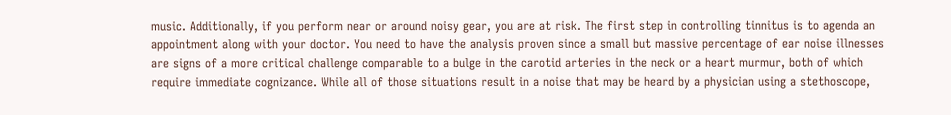music. Additionally, if you perform near or around noisy gear, you are at risk. The first step in controlling tinnitus is to agenda an appointment along with your doctor. You need to have the analysis proven since a small but massive percentage of ear noise illnesses are signs of a more critical challenge comparable to a bulge in the carotid arteries in the neck or a heart murmur, both of which require immediate cognizance. While all of those situations result in a noise that may be heard by a physician using a stethoscope,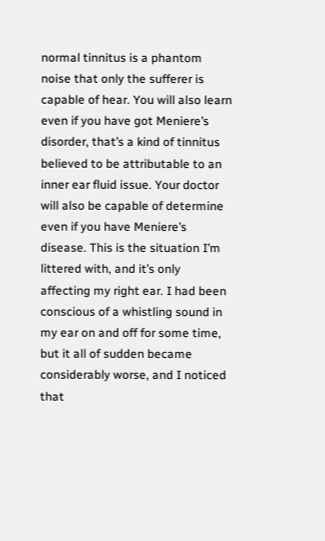normal tinnitus is a phantom noise that only the sufferer is capable of hear. You will also learn even if you have got Meniere’s disorder, that’s a kind of tinnitus believed to be attributable to an inner ear fluid issue. Your doctor will also be capable of determine even if you have Meniere’s disease. This is the situation I’m littered with, and it’s only affecting my right ear. I had been conscious of a whistling sound in my ear on and off for some time, but it all of sudden became considerably worse, and I noticed that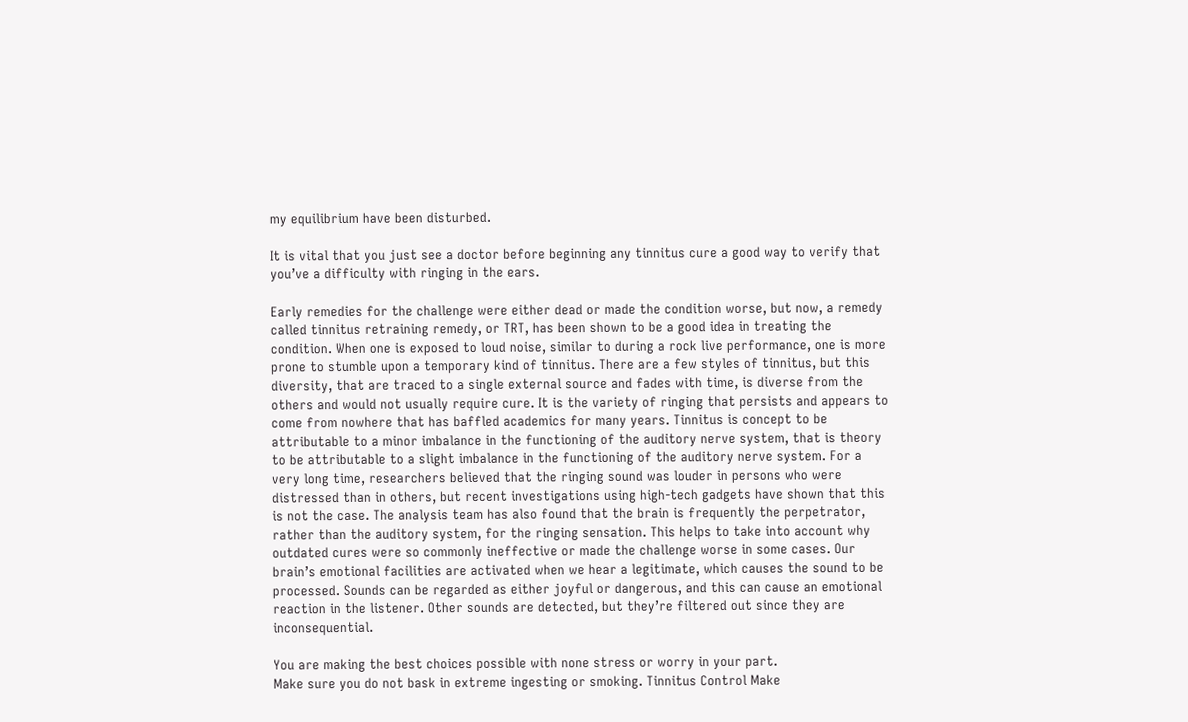my equilibrium have been disturbed.

It is vital that you just see a doctor before beginning any tinnitus cure a good way to verify that you’ve a difficulty with ringing in the ears.

Early remedies for the challenge were either dead or made the condition worse, but now, a remedy called tinnitus retraining remedy, or TRT, has been shown to be a good idea in treating the condition. When one is exposed to loud noise, similar to during a rock live performance, one is more prone to stumble upon a temporary kind of tinnitus. There are a few styles of tinnitus, but this diversity, that are traced to a single external source and fades with time, is diverse from the others and would not usually require cure. It is the variety of ringing that persists and appears to come from nowhere that has baffled academics for many years. Tinnitus is concept to be attributable to a minor imbalance in the functioning of the auditory nerve system, that is theory to be attributable to a slight imbalance in the functioning of the auditory nerve system. For a very long time, researchers believed that the ringing sound was louder in persons who were distressed than in others, but recent investigations using high-tech gadgets have shown that this is not the case. The analysis team has also found that the brain is frequently the perpetrator, rather than the auditory system, for the ringing sensation. This helps to take into account why outdated cures were so commonly ineffective or made the challenge worse in some cases. Our brain’s emotional facilities are activated when we hear a legitimate, which causes the sound to be processed. Sounds can be regarded as either joyful or dangerous, and this can cause an emotional reaction in the listener. Other sounds are detected, but they’re filtered out since they are inconsequential.

You are making the best choices possible with none stress or worry in your part.
Make sure you do not bask in extreme ingesting or smoking. Tinnitus Control Make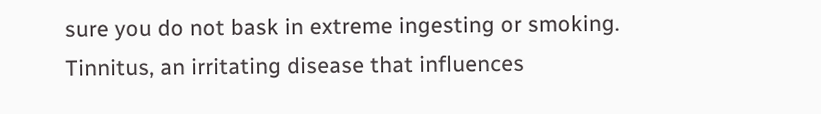sure you do not bask in extreme ingesting or smoking.
Tinnitus, an irritating disease that influences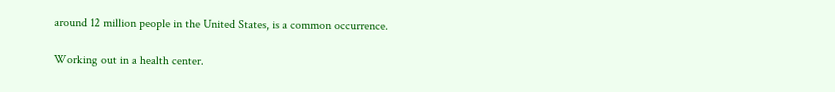around 12 million people in the United States, is a common occurrence.

Working out in a health center.